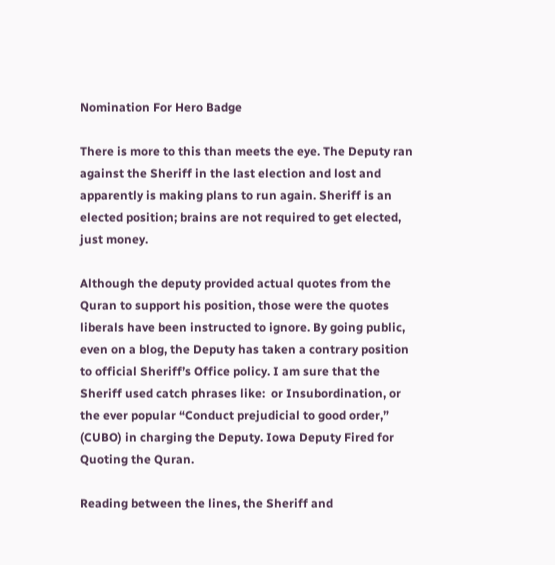Nomination For Hero Badge

There is more to this than meets the eye. The Deputy ran against the Sheriff in the last election and lost and apparently is making plans to run again. Sheriff is an elected position; brains are not required to get elected, just money.

Although the deputy provided actual quotes from the Quran to support his position, those were the quotes liberals have been instructed to ignore. By going public, even on a blog, the Deputy has taken a contrary position to official Sheriff’s Office policy. I am sure that the Sheriff used catch phrases like:  or Insubordination, or the ever popular “Conduct prejudicial to good order,” (CUBO) in charging the Deputy. Iowa Deputy Fired for Quoting the Quran.

Reading between the lines, the Sheriff and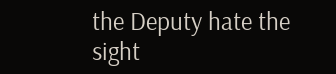the Deputy hate the sight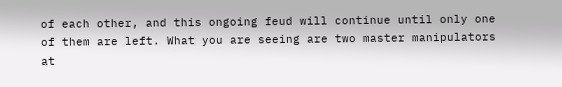of each other, and this ongoing feud will continue until only one of them are left. What you are seeing are two master manipulators at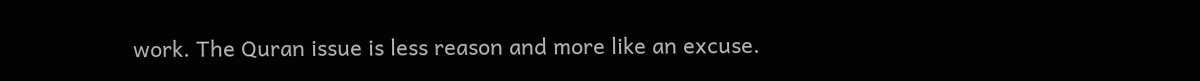work. The Quran issue is less reason and more like an excuse.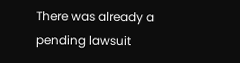There was already a pending lawsuit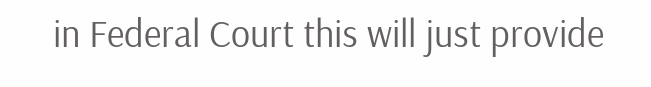in Federal Court this will just provide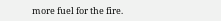more fuel for the fire.